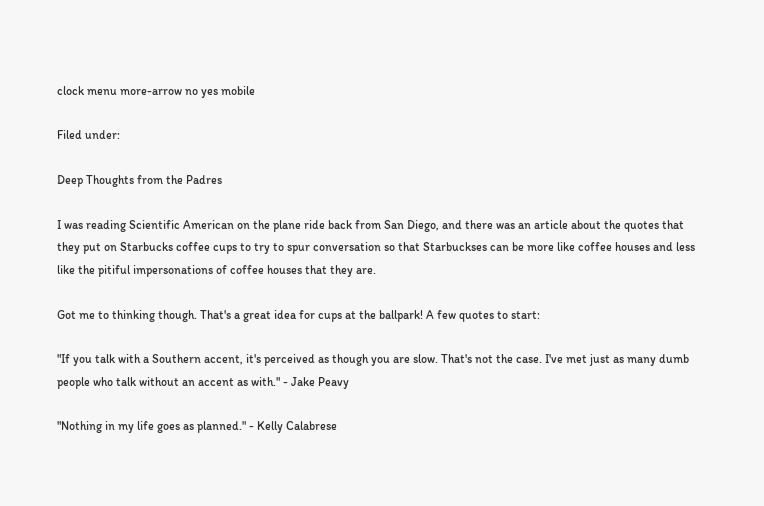clock menu more-arrow no yes mobile

Filed under:

Deep Thoughts from the Padres

I was reading Scientific American on the plane ride back from San Diego, and there was an article about the quotes that they put on Starbucks coffee cups to try to spur conversation so that Starbuckses can be more like coffee houses and less like the pitiful impersonations of coffee houses that they are.

Got me to thinking though. That's a great idea for cups at the ballpark! A few quotes to start:

"If you talk with a Southern accent, it's perceived as though you are slow. That's not the case. I've met just as many dumb people who talk without an accent as with." - Jake Peavy

"Nothing in my life goes as planned." - Kelly Calabrese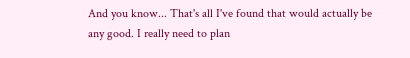And you know... That's all I've found that would actually be any good. I really need to plan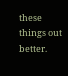these things out better.